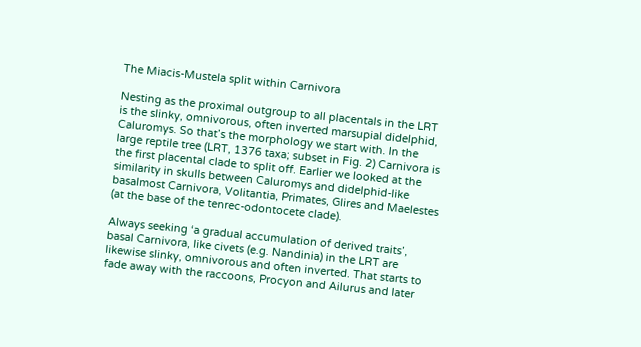The Miacis-Mustela split within Carnivora

Nesting as the proximal outgroup to all placentals in the LRT
is the slinky, omnivorous, often inverted marsupial didelphid, Caluromys. So that’s the morphology we start with. In the large reptile tree (LRT, 1376 taxa; subset in Fig. 2) Carnivora is the first placental clade to split off. Earlier we looked at the similarity in skulls between Caluromys and didelphid-like basalmost Carnivora, Volitantia, Primates, Glires and Maelestes (at the base of the tenrec-odontocete clade).

Always seeking ‘a gradual accumulation of derived traits’,
basal Carnivora, like civets (e.g. Nandinia) in the LRT are likewise slinky, omnivorous and often inverted. That starts to fade away with the raccoons, Procyon and Ailurus and later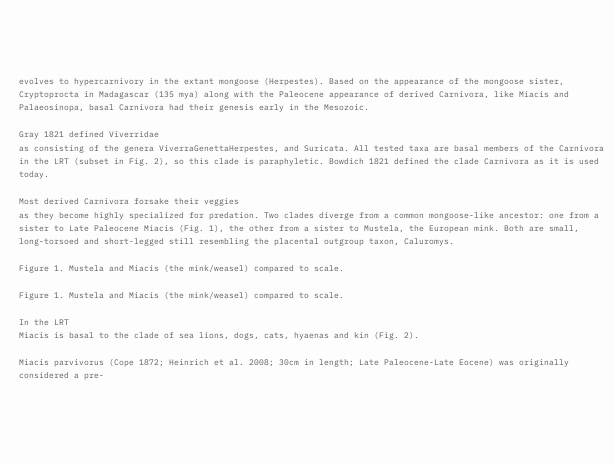evolves to hypercarnivory in the extant mongoose (Herpestes). Based on the appearance of the mongoose sister, Cryptoprocta in Madagascar (135 mya) along with the Paleocene appearance of derived Carnivora, like Miacis and Palaeosinopa, basal Carnivora had their genesis early in the Mesozoic.

Gray 1821 defined Viverridae
as consisting of the genera ViverraGenettaHerpestes, and Suricata. All tested taxa are basal members of the Carnivora in the LRT (subset in Fig. 2), so this clade is paraphyletic. Bowdich 1821 defined the clade Carnivora as it is used today.

Most derived Carnivora forsake their veggies
as they become highly specialized for predation. Two clades diverge from a common mongoose-like ancestor: one from a sister to Late Paleocene Miacis (Fig. 1), the other from a sister to Mustela, the European mink. Both are small, long-torsoed and short-legged still resembling the placental outgroup taxon, Caluromys.

Figure 1. Mustela and Miacis (the mink/weasel) compared to scale.

Figure 1. Mustela and Miacis (the mink/weasel) compared to scale.

In the LRT
Miacis is basal to the clade of sea lions, dogs, cats, hyaenas and kin (Fig. 2).

Miacis parvivorus (Cope 1872; Heinrich et al. 2008; 30cm in length; Late Paleocene-Late Eocene) was originally considered a pre-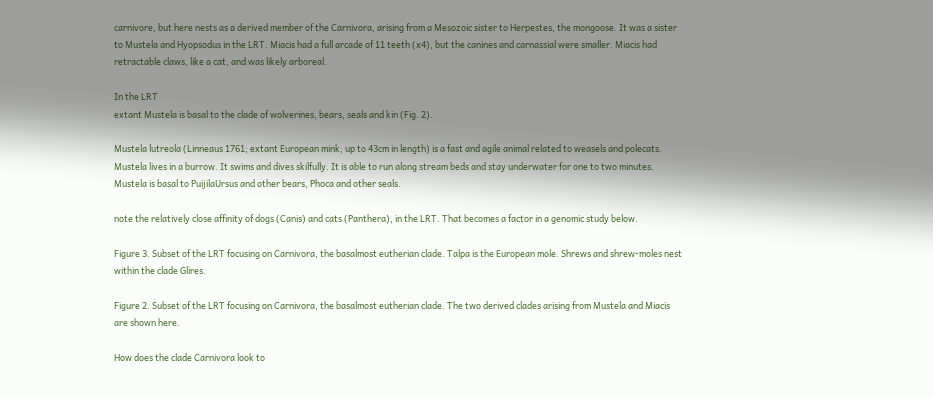carnivore, but here nests as a derived member of the Carnivora, arising from a Mesozoic sister to Herpestes, the mongoose. It was a sister to Mustela and Hyopsodus in the LRT. Miacis had a full arcade of 11 teeth (x4), but the canines and carnassial were smaller. Miacis had retractable claws, like a cat, and was likely arboreal.

In the LRT
extant Mustela is basal to the clade of wolverines, bears, seals and kin (Fig. 2).

Mustela lutreola (Linneaus 1761; extant European mink; up to 43cm in length) is a fast and agile animal related to weasels and polecats. Mustela lives in a burrow. It swims and dives skilfully. It is able to run along stream beds and stay underwater for one to two minutes. Mustela is basal to PuijilaUrsus and other bears, Phoca and other seals.

note the relatively close affinity of dogs (Canis) and cats (Panthera), in the LRT. That becomes a factor in a genomic study below.

Figure 3. Subset of the LRT focusing on Carnivora, the basalmost eutherian clade. Talpa is the European mole. Shrews and shrew-moles nest within the clade Glires.

Figure 2. Subset of the LRT focusing on Carnivora, the basalmost eutherian clade. The two derived clades arising from Mustela and Miacis are shown here.

How does the clade Carnivora look to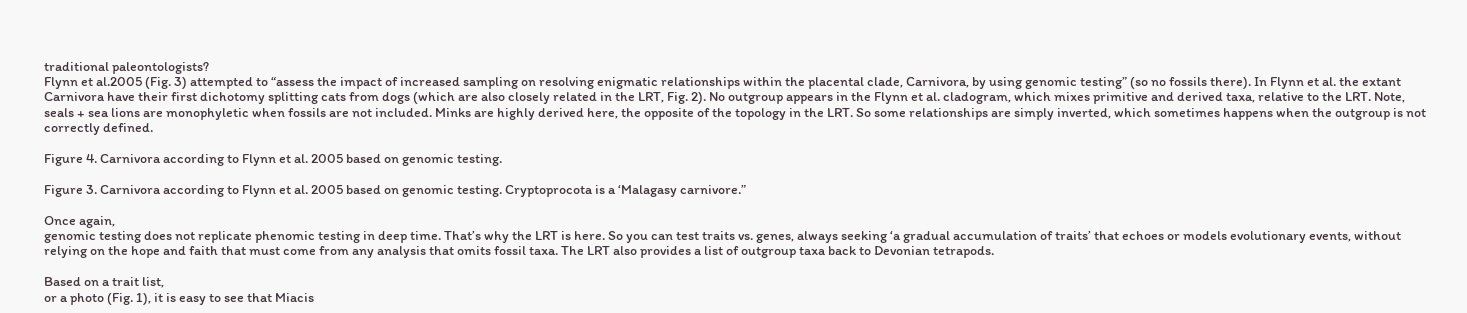traditional paleontologists?
Flynn et al.2005 (Fig. 3) attempted to “assess the impact of increased sampling on resolving enigmatic relationships within the placental clade, Carnivora, by using genomic testing” (so no fossils there). In Flynn et al. the extant Carnivora have their first dichotomy splitting cats from dogs (which are also closely related in the LRT, Fig. 2). No outgroup appears in the Flynn et al. cladogram, which mixes primitive and derived taxa, relative to the LRT. Note, seals + sea lions are monophyletic when fossils are not included. Minks are highly derived here, the opposite of the topology in the LRT. So some relationships are simply inverted, which sometimes happens when the outgroup is not correctly defined.

Figure 4. Carnivora according to Flynn et al. 2005 based on genomic testing.

Figure 3. Carnivora according to Flynn et al. 2005 based on genomic testing. Cryptoprocota is a ‘Malagasy carnivore.”

Once again,
genomic testing does not replicate phenomic testing in deep time. That’s why the LRT is here. So you can test traits vs. genes, always seeking ‘a gradual accumulation of traits’ that echoes or models evolutionary events, without relying on the hope and faith that must come from any analysis that omits fossil taxa. The LRT also provides a list of outgroup taxa back to Devonian tetrapods.

Based on a trait list,
or a photo (Fig. 1), it is easy to see that Miacis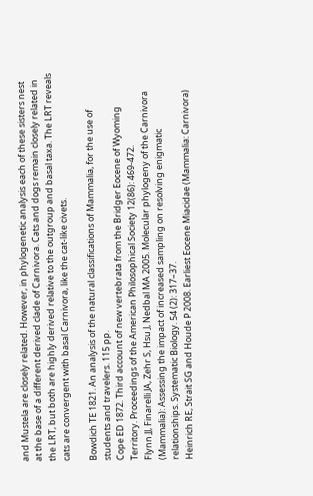and Mustela are closely related. However, in phylogenetic analysis each of these sisters nest at the base of a different derived clade of Carnivora. Cats and dogs remain closely related in the LRT, but both are highly derived relative to the outgroup and basal taxa. The LRT reveals cats are convergent with basal Carnivora, like the cat-like civets.

Bowdich TE 1821. An analysis of the natural classifications of Mammalia, for the use of students and travelers. 115 pp.
Cope ED 1872. Third account of new vertebrata from the Bridger Eocene of Wyoming Territory. Proceedings of the American Philosophical Society 12(86): 469-472.
Flynn JJ, Finarelli JA, Zehr S, Hsu J, Nedbal MA 2005. Molecular phylogeny of the Carnivora (Mammalia): Assessing the impact of increased sampling on resolving enigmatic relationships. Systematic Biology. 54 (2): 317–37.
Heinrich RE, Strait SG and Houde P 2008. Earliest Eocene Miacidae (Mammalia: Carnivora)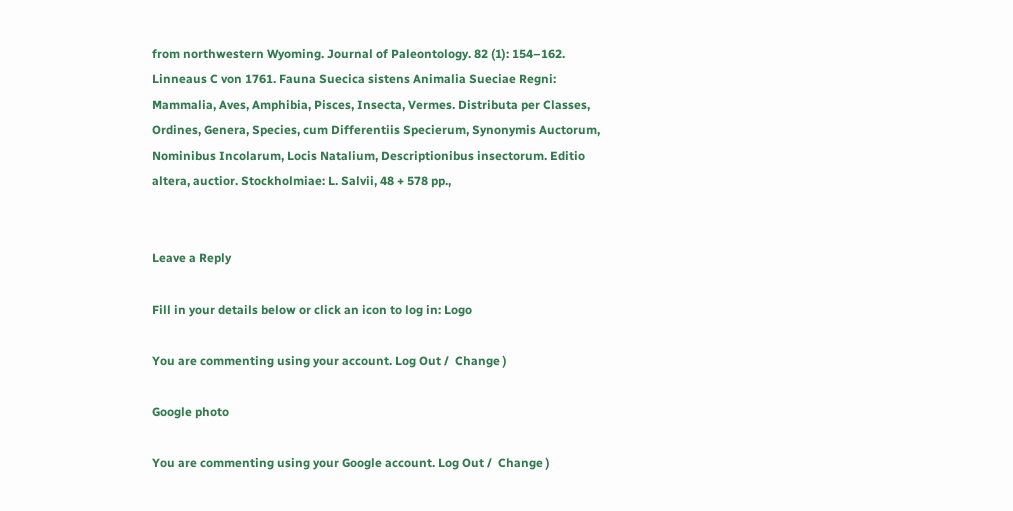from northwestern Wyoming. Journal of Paleontology. 82 (1): 154–162.
Linneaus C von 1761. Fauna Suecica sistens Animalia Sueciae Regni: Mammalia, Aves, Amphibia, Pisces, Insecta, Vermes. Distributa per Classes, Ordines, Genera, Species, cum Differentiis Specierum, Synonymis Auctorum, Nominibus Incolarum, Locis Natalium, Descriptionibus insectorum. Editio altera, auctior. Stockholmiae: L. Salvii, 48 + 578 pp.,


Leave a Reply

Fill in your details below or click an icon to log in: Logo

You are commenting using your account. Log Out /  Change )

Google photo

You are commenting using your Google account. Log Out /  Change )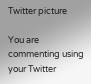Twitter picture

You are commenting using your Twitter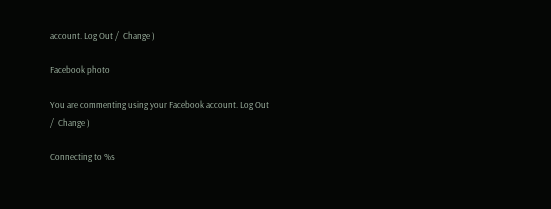account. Log Out /  Change )

Facebook photo

You are commenting using your Facebook account. Log Out /  Change )

Connecting to %s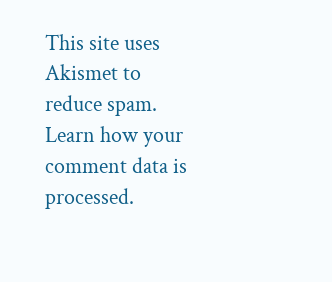This site uses Akismet to reduce spam. Learn how your comment data is processed.